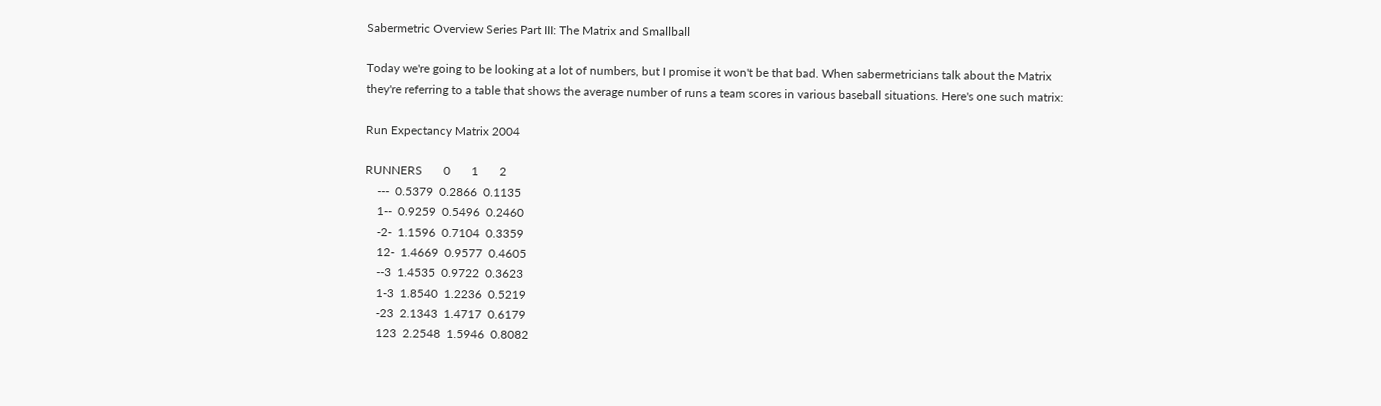Sabermetric Overview Series Part III: The Matrix and Smallball

Today we're going to be looking at a lot of numbers, but I promise it won't be that bad. When sabermetricians talk about the Matrix they're referring to a table that shows the average number of runs a team scores in various baseball situations. Here's one such matrix:

Run Expectancy Matrix 2004

RUNNERS       0       1       2
    ---  0.5379  0.2866  0.1135
    1--  0.9259  0.5496  0.2460
    -2-  1.1596  0.7104  0.3359
    12-  1.4669  0.9577  0.4605
    --3  1.4535  0.9722  0.3623
    1-3  1.8540  1.2236  0.5219
    -23  2.1343  1.4717  0.6179
    123  2.2548  1.5946  0.8082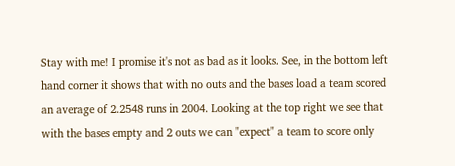Stay with me! I promise it's not as bad as it looks. See, in the bottom left hand corner it shows that with no outs and the bases load a team scored an average of 2.2548 runs in 2004. Looking at the top right we see that with the bases empty and 2 outs we can "expect" a team to score only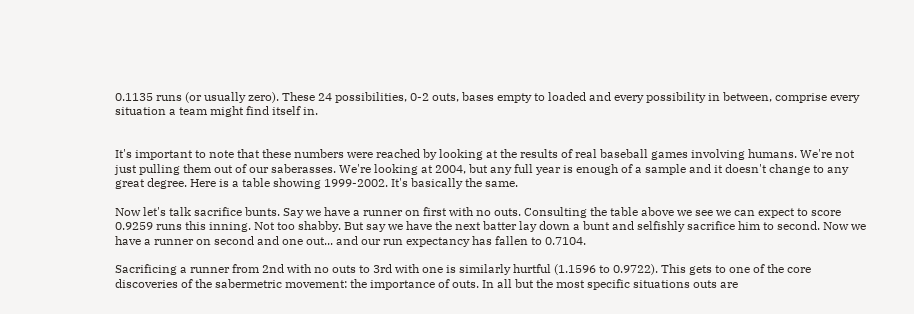0.1135 runs (or usually zero). These 24 possibilities, 0-2 outs, bases empty to loaded and every possibility in between, comprise every situation a team might find itself in.


It's important to note that these numbers were reached by looking at the results of real baseball games involving humans. We're not just pulling them out of our saberasses. We're looking at 2004, but any full year is enough of a sample and it doesn't change to any great degree. Here is a table showing 1999-2002. It's basically the same.

Now let's talk sacrifice bunts. Say we have a runner on first with no outs. Consulting the table above we see we can expect to score 0.9259 runs this inning. Not too shabby. But say we have the next batter lay down a bunt and selfishly sacrifice him to second. Now we have a runner on second and one out... and our run expectancy has fallen to 0.7104.

Sacrificing a runner from 2nd with no outs to 3rd with one is similarly hurtful (1.1596 to 0.9722). This gets to one of the core discoveries of the sabermetric movement: the importance of outs. In all but the most specific situations outs are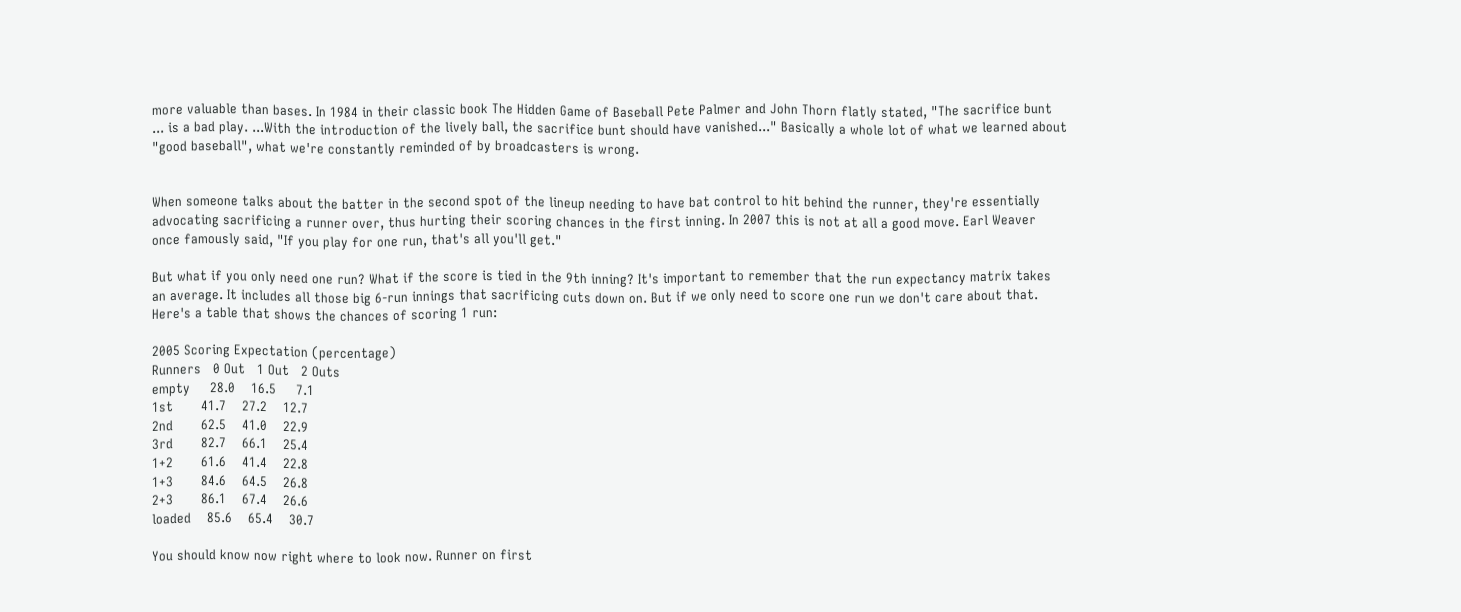more valuable than bases. In 1984 in their classic book The Hidden Game of Baseball Pete Palmer and John Thorn flatly stated, "The sacrifice bunt ... is a bad play. ...With the introduction of the lively ball, the sacrifice bunt should have vanished..." Basically a whole lot of what we learned about "good baseball", what we're constantly reminded of by broadcasters is wrong.


When someone talks about the batter in the second spot of the lineup needing to have bat control to hit behind the runner, they're essentially advocating sacrificing a runner over, thus hurting their scoring chances in the first inning. In 2007 this is not at all a good move. Earl Weaver once famously said, "If you play for one run, that's all you'll get."

But what if you only need one run? What if the score is tied in the 9th inning? It's important to remember that the run expectancy matrix takes an average. It includes all those big 6-run innings that sacrificing cuts down on. But if we only need to score one run we don't care about that. Here's a table that shows the chances of scoring 1 run:

2005 Scoring Expectation (percentage)
Runners   0 Out   1 Out   2 Outs
empty     28.0    16.5     7.1
1st       41.7    27.2    12.7
2nd       62.5    41.0    22.9
3rd       82.7    66.1    25.4
1+2       61.6    41.4    22.8
1+3       84.6    64.5    26.8
2+3       86.1    67.4    26.6
loaded    85.6    65.4    30.7

You should know now right where to look now. Runner on first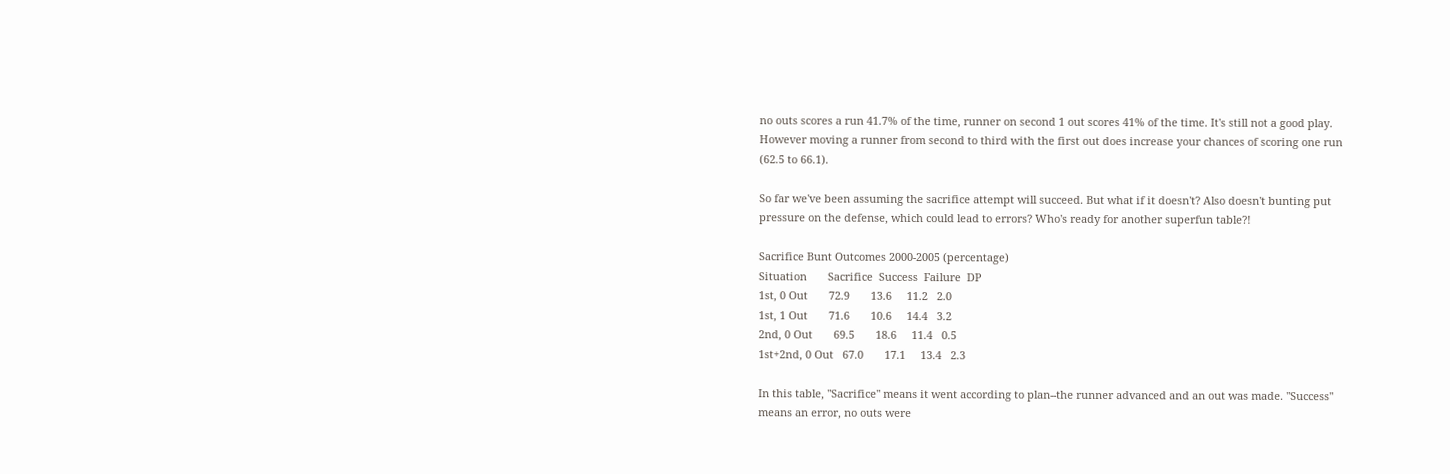no outs scores a run 41.7% of the time, runner on second 1 out scores 41% of the time. It's still not a good play. However moving a runner from second to third with the first out does increase your chances of scoring one run (62.5 to 66.1).

So far we've been assuming the sacrifice attempt will succeed. But what if it doesn't? Also doesn't bunting put pressure on the defense, which could lead to errors? Who's ready for another superfun table?!

Sacrifice Bunt Outcomes 2000-2005 (percentage)
Situation       Sacrifice  Success  Failure  DP
1st, 0 Out       72.9       13.6     11.2   2.0
1st, 1 Out       71.6       10.6     14.4   3.2
2nd, 0 Out       69.5       18.6     11.4   0.5
1st+2nd, 0 Out   67.0       17.1     13.4   2.3

In this table, "Sacrifice" means it went according to plan--the runner advanced and an out was made. "Success" means an error, no outs were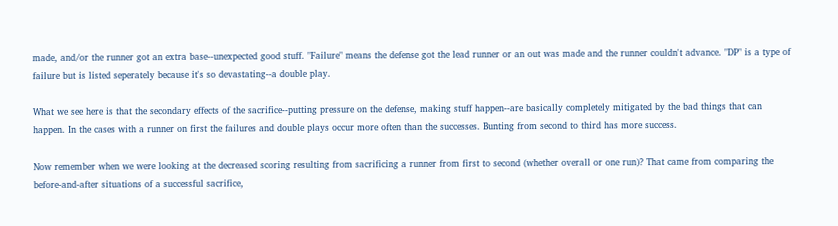made, and/or the runner got an extra base--unexpected good stuff. "Failure" means the defense got the lead runner or an out was made and the runner couldn't advance. "DP" is a type of failure but is listed seperately because it's so devastating--a double play.

What we see here is that the secondary effects of the sacrifice--putting pressure on the defense, making stuff happen--are basically completely mitigated by the bad things that can happen. In the cases with a runner on first the failures and double plays occur more often than the successes. Bunting from second to third has more success.

Now remember when we were looking at the decreased scoring resulting from sacrificing a runner from first to second (whether overall or one run)? That came from comparing the before-and-after situations of a successful sacrifice,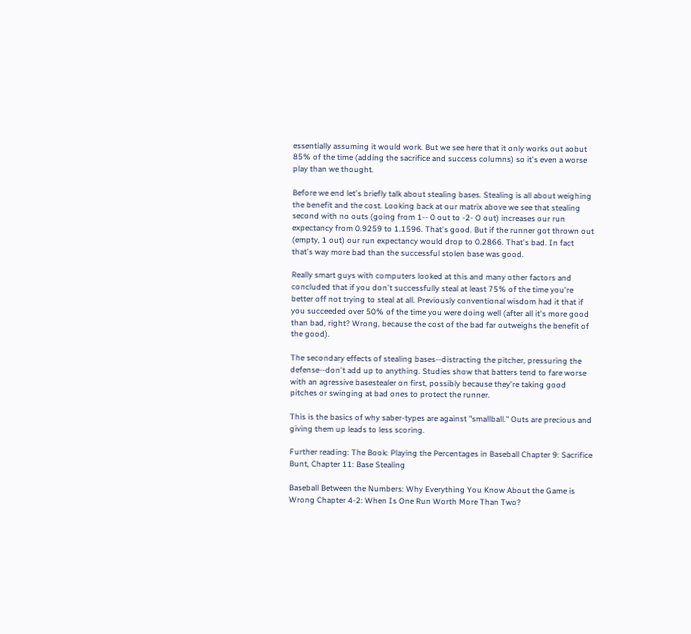essentially assuming it would work. But we see here that it only works out aobut 85% of the time (adding the sacrifice and success columns) so it's even a worse play than we thought.

Before we end let's briefly talk about stealing bases. Stealing is all about weighing the benefit and the cost. Looking back at our matrix above we see that stealing second with no outs (going from 1-- 0 out to -2- O out) increases our run expectancy from 0.9259 to 1.1596. That's good. But if the runner got thrown out (empty, 1 out) our run expectancy would drop to 0.2866. That's bad. In fact that's way more bad than the successful stolen base was good.

Really smart guys with computers looked at this and many other factors and concluded that if you don't successfully steal at least 75% of the time you're better off not trying to steal at all. Previously conventional wisdom had it that if you succeeded over 50% of the time you were doing well (after all it's more good than bad, right? Wrong, because the cost of the bad far outweighs the benefit of the good).

The secondary effects of stealing bases--distracting the pitcher, pressuring the defense--don't add up to anything. Studies show that batters tend to fare worse with an agressive basestealer on first, possibly because they're taking good pitches or swinging at bad ones to protect the runner.

This is the basics of why saber-types are against "smallball." Outs are precious and giving them up leads to less scoring.

Further reading: The Book: Playing the Percentages in Baseball Chapter 9: Sacrifice Bunt, Chapter 11: Base Stealing

Baseball Between the Numbers: Why Everything You Know About the Game is Wrong Chapter 4-2: When Is One Run Worth More Than Two?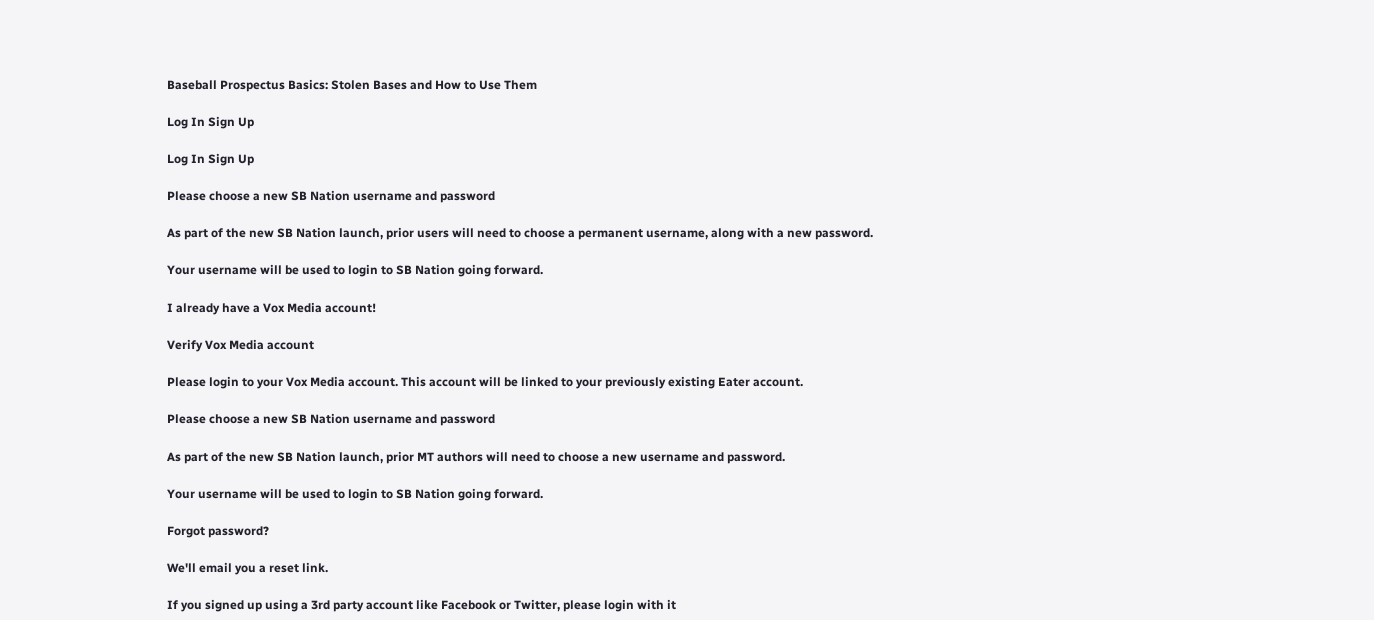Baseball Prospectus Basics: Stolen Bases and How to Use Them

Log In Sign Up

Log In Sign Up

Please choose a new SB Nation username and password

As part of the new SB Nation launch, prior users will need to choose a permanent username, along with a new password.

Your username will be used to login to SB Nation going forward.

I already have a Vox Media account!

Verify Vox Media account

Please login to your Vox Media account. This account will be linked to your previously existing Eater account.

Please choose a new SB Nation username and password

As part of the new SB Nation launch, prior MT authors will need to choose a new username and password.

Your username will be used to login to SB Nation going forward.

Forgot password?

We'll email you a reset link.

If you signed up using a 3rd party account like Facebook or Twitter, please login with it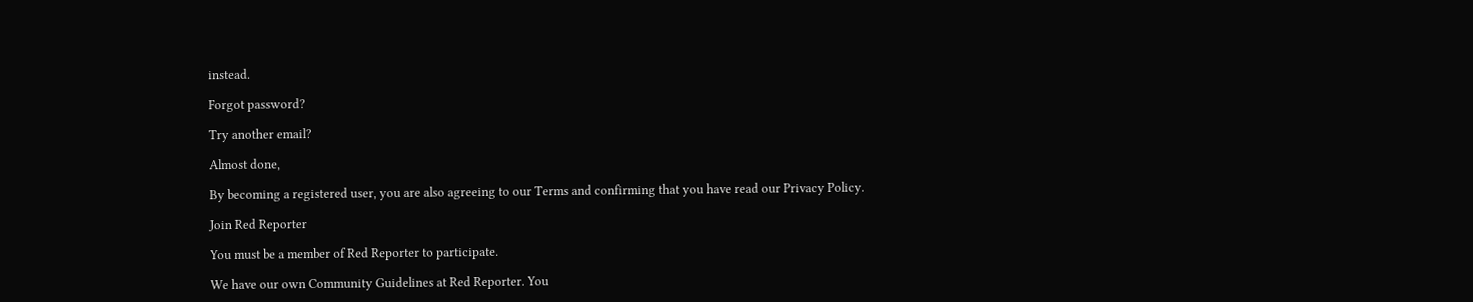instead.

Forgot password?

Try another email?

Almost done,

By becoming a registered user, you are also agreeing to our Terms and confirming that you have read our Privacy Policy.

Join Red Reporter

You must be a member of Red Reporter to participate.

We have our own Community Guidelines at Red Reporter. You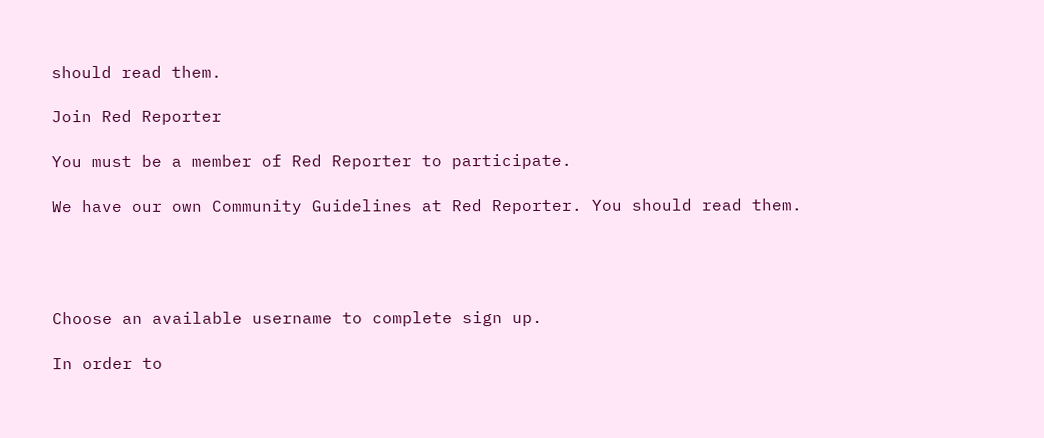should read them.

Join Red Reporter

You must be a member of Red Reporter to participate.

We have our own Community Guidelines at Red Reporter. You should read them.




Choose an available username to complete sign up.

In order to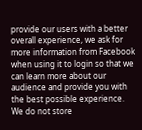provide our users with a better overall experience, we ask for more information from Facebook when using it to login so that we can learn more about our audience and provide you with the best possible experience. We do not store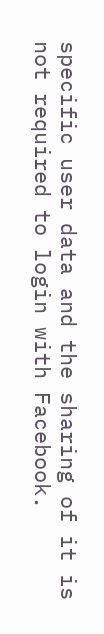specific user data and the sharing of it is not required to login with Facebook.